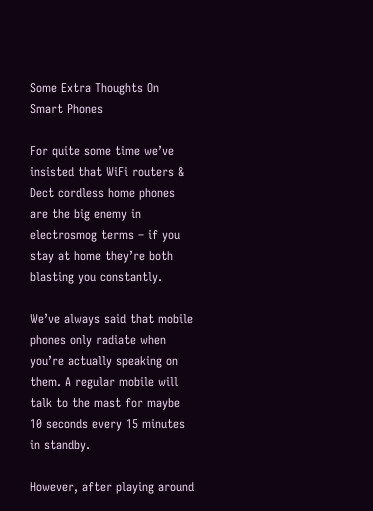Some Extra Thoughts On Smart Phones

For quite some time we’ve insisted that WiFi routers & Dect cordless home phones are the big enemy in electrosmog terms – if you stay at home they’re both blasting you constantly.

We’ve always said that mobile phones only radiate when you’re actually speaking on them. A regular mobile will talk to the mast for maybe 10 seconds every 15 minutes in standby.

However, after playing around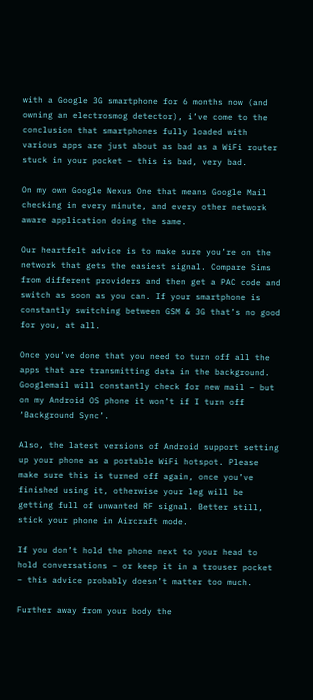with a Google 3G smartphone for 6 months now (and owning an electrosmog detector), i’ve come to the conclusion that smartphones fully loaded with various apps are just about as bad as a WiFi router stuck in your pocket – this is bad, very bad.

On my own Google Nexus One that means Google Mail checking in every minute, and every other network aware application doing the same.

Our heartfelt advice is to make sure you’re on the network that gets the easiest signal. Compare Sims from different providers and then get a PAC code and switch as soon as you can. If your smartphone is constantly switching between GSM & 3G that’s no good for you, at all.

Once you’ve done that you need to turn off all the apps that are transmitting data in the background. Googlemail will constantly check for new mail – but on my Android OS phone it won’t if I turn off ‘Background Sync’.

Also, the latest versions of Android support setting up your phone as a portable WiFi hotspot. Please make sure this is turned off again, once you’ve finished using it, otherwise your leg will be getting full of unwanted RF signal. Better still, stick your phone in Aircraft mode.

If you don’t hold the phone next to your head to hold conversations – or keep it in a trouser pocket – this advice probably doesn’t matter too much.

Further away from your body the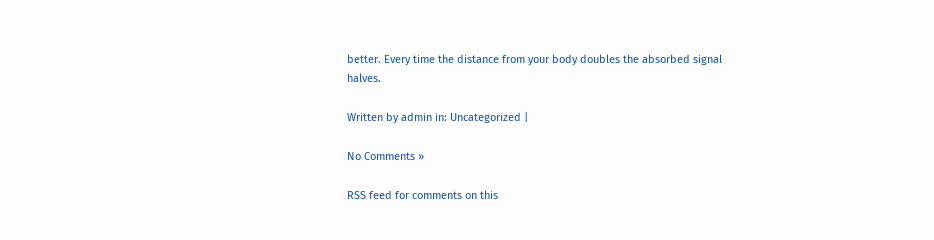better. Every time the distance from your body doubles the absorbed signal halves.

Written by admin in: Uncategorized |

No Comments »

RSS feed for comments on this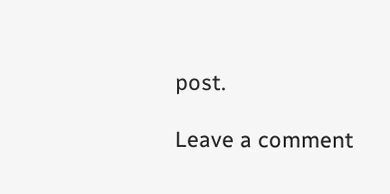post.

Leave a comment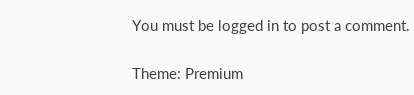You must be logged in to post a comment.

Theme: Premium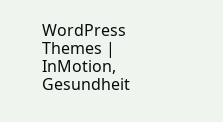WordPress Themes | InMotion, Gesundheit